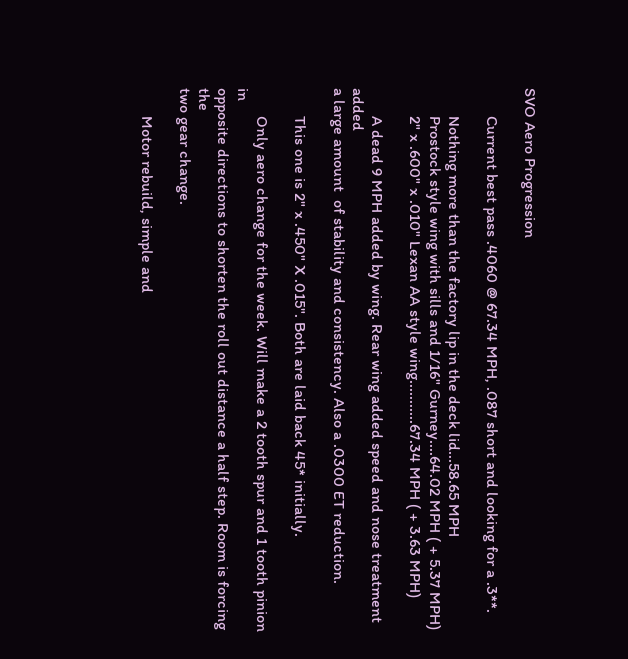SVO Aero Progression

       Current best pass .4060 @ 67.34 MPH, .087 short and looking for a .3**.

       Nothing more than the factory lip in the deck lid...58.65 MPH
       Prostock style wing with sills and 1/16" Gurney....64.02 MPH ( + 5.37 MPH)
       2" x .600" x .010" Lexan AA style wing...........67.34 MPH ( + 3.63 MPH)

       A dead 9 MPH added by wing. Rear wing added speed and nose treatment added
a large amount  of stability and consistency. Also a .0300 ET reduction.

       This one is 2" x .450" X .015". Both are laid back 45* initially.

       Only aero change for the week. Will make a 2 tooth spur and 1 tooth pinion in
opposite directions to shorten the roll out distance a half step. Room is forcing the
two gear change.

       Motor rebuild, simple and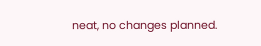neat, no changes planned.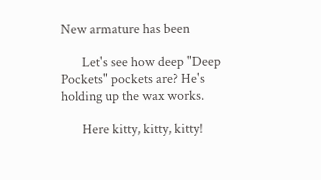New armature has been

       Let's see how deep "Deep Pockets" pockets are? He's holding up the wax works.

       Here kitty, kitty, kitty!